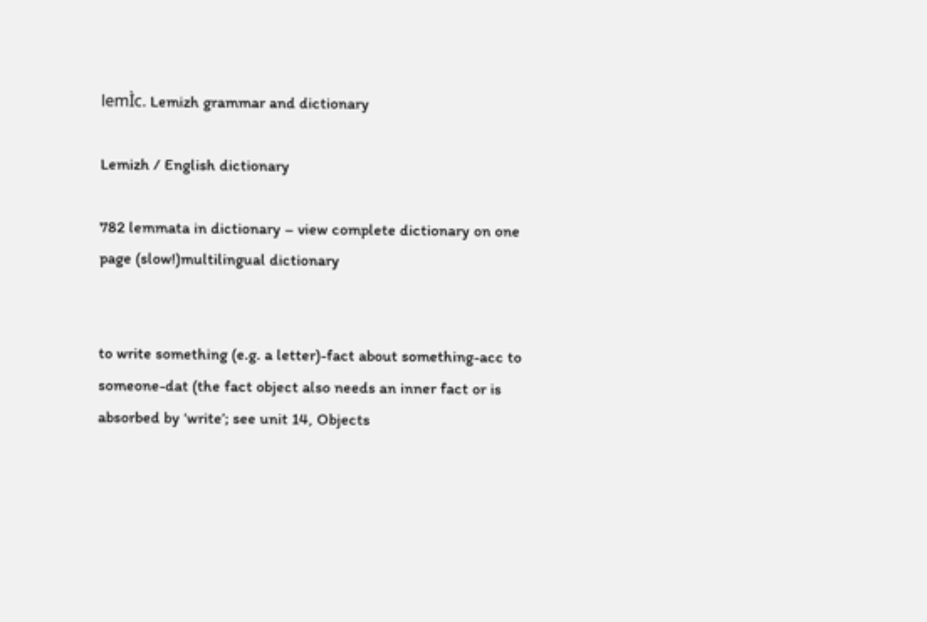lemÌc. Lemizh grammar and dictionary

Lemizh / English dictionary

782 lemmata in dictionary – view complete dictionary on one page (slow!)multilingual dictionary


to write something (e.g. a letter)-fact about something-acc to someone-dat (the fact object also needs an inner fact or is absorbed by ‘write’; see unit 14, Objects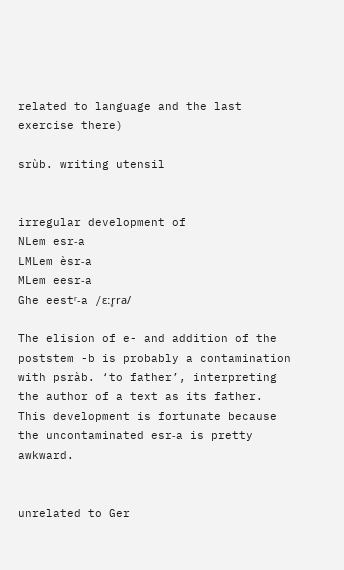related to language and the last exercise there)

srùb. writing utensil


irregular development of
NLem esr‑a
LMLem èsr‑a
MLem eesr‑a
Ghe eestʳ‑a /ɛːr̥ra/

The elision of e- and addition of the poststem -b is probably a contamination with psràb. ‘to father’, interpreting the author of a text as its father. This development is fortunate because the uncontaminated esr‑a is pretty awkward.


unrelated to Ger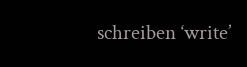schreiben ‘write’